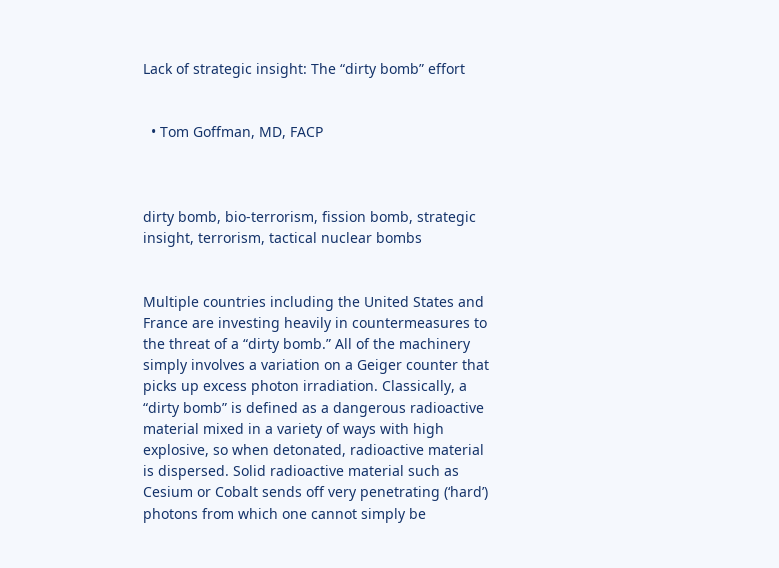Lack of strategic insight: The “dirty bomb” effort


  • Tom Goffman, MD, FACP



dirty bomb, bio-terrorism, fission bomb, strategic insight, terrorism, tactical nuclear bombs


Multiple countries including the United States and France are investing heavily in countermeasures to the threat of a “dirty bomb.” All of the machinery simply involves a variation on a Geiger counter that picks up excess photon irradiation. Classically, a “dirty bomb” is defined as a dangerous radioactive material mixed in a variety of ways with high explosive, so when detonated, radioactive material is dispersed. Solid radioactive material such as Cesium or Cobalt sends off very penetrating (‘hard’) photons from which one cannot simply be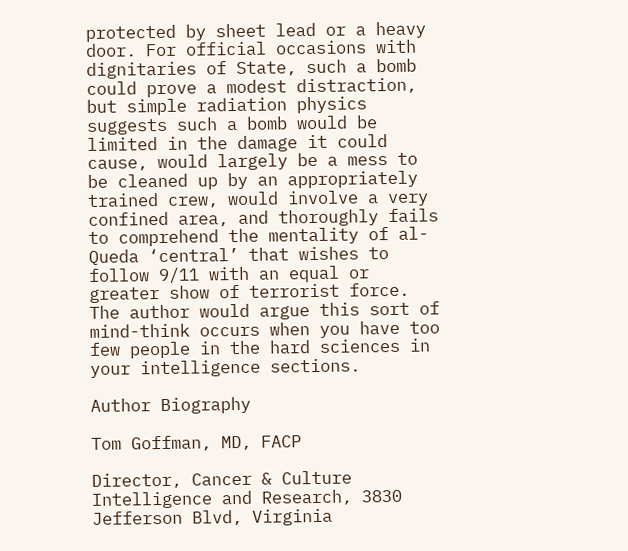protected by sheet lead or a heavy door. For official occasions with dignitaries of State, such a bomb could prove a modest distraction, but simple radiation physics suggests such a bomb would be limited in the damage it could cause, would largely be a mess to be cleaned up by an appropriately trained crew, would involve a very confined area, and thoroughly fails to comprehend the mentality of al-Queda ‘central’ that wishes to follow 9/11 with an equal or greater show of terrorist force. The author would argue this sort of mind-think occurs when you have too few people in the hard sciences in your intelligence sections.

Author Biography

Tom Goffman, MD, FACP

Director, Cancer & Culture Intelligence and Research, 3830 Jefferson Blvd, Virginia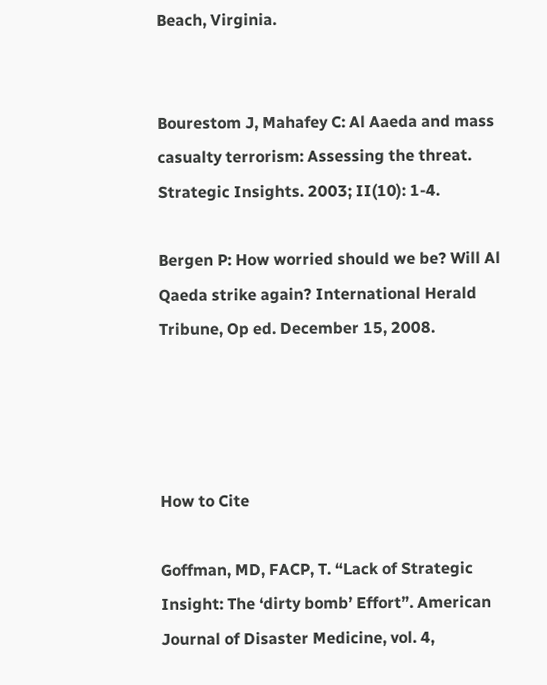Beach, Virginia.


Bourestom J, Mahafey C: Al Aaeda and mass casualty terrorism: Assessing the threat. Strategic Insights. 2003; II(10): 1-4.

Bergen P: How worried should we be? Will Al Qaeda strike again? International Herald Tribune, Op ed. December 15, 2008.




How to Cite

Goffman, MD, FACP, T. “Lack of Strategic Insight: The ‘dirty bomb’ Effort”. American Journal of Disaster Medicine, vol. 4,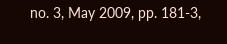no. 3, May 2009, pp. 181-3,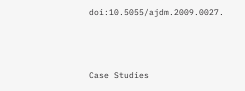doi:10.5055/ajdm.2009.0027.



Case Studies